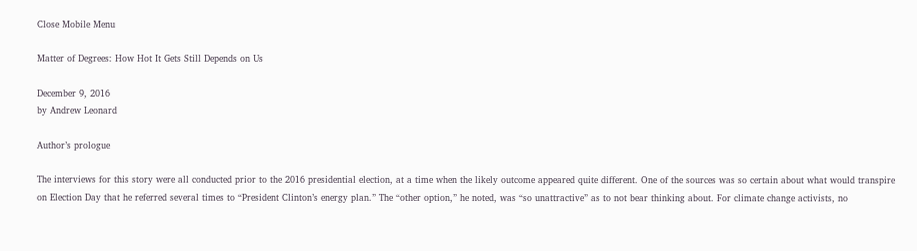Close Mobile Menu

Matter of Degrees: How Hot It Gets Still Depends on Us

December 9, 2016
by Andrew Leonard

Author’s prologue

The interviews for this story were all conducted prior to the 2016 presidential election, at a time when the likely outcome appeared quite different. One of the sources was so certain about what would transpire on Election Day that he referred several times to “President Clinton’s energy plan.” The “other option,” he noted, was “so unattractive” as to not bear thinking about. For climate change activists, no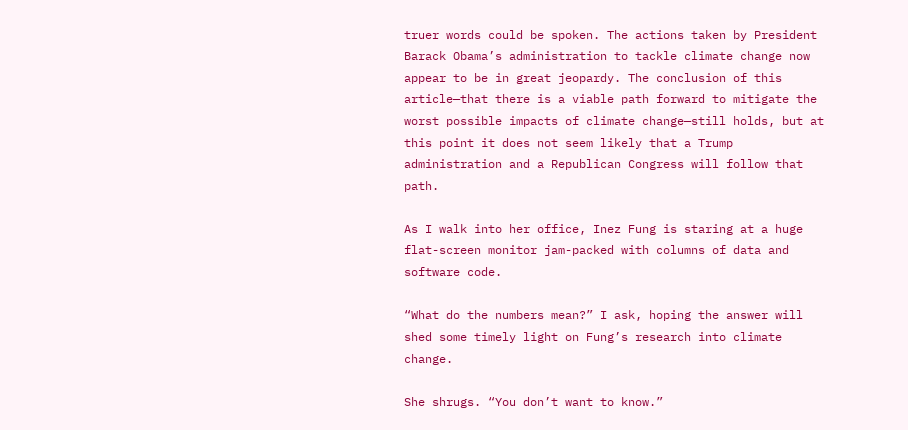truer words could be spoken. The actions taken by President Barack Obama’s administration to tackle climate change now appear to be in great jeopardy. The conclusion of this article—that there is a viable path forward to mitigate the worst possible impacts of climate change—still holds, but at this point it does not seem likely that a Trump administration and a Republican Congress will follow that path.

As I walk into her office, Inez Fung is staring at a huge flat-screen monitor jam-packed with columns of data and software code.

“What do the numbers mean?” I ask, hoping the answer will shed some timely light on Fung’s research into climate change.

She shrugs. “You don’t want to know.”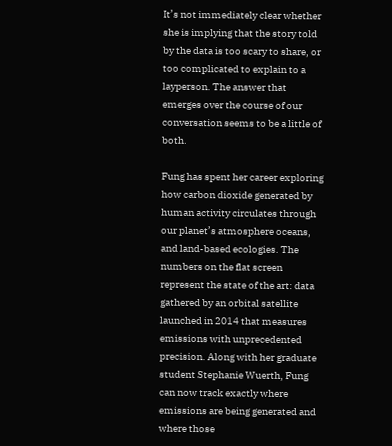It’s not immediately clear whether she is implying that the story told by the data is too scary to share, or too complicated to explain to a layperson. The answer that emerges over the course of our conversation seems to be a little of both.

Fung has spent her career exploring how carbon dioxide generated by human activity circulates through our planet’s atmosphere oceans, and land-based ecologies. The numbers on the flat screen represent the state of the art: data gathered by an orbital satellite launched in 2014 that measures emissions with unprecedented precision. Along with her graduate student Stephanie Wuerth, Fung can now track exactly where emissions are being generated and where those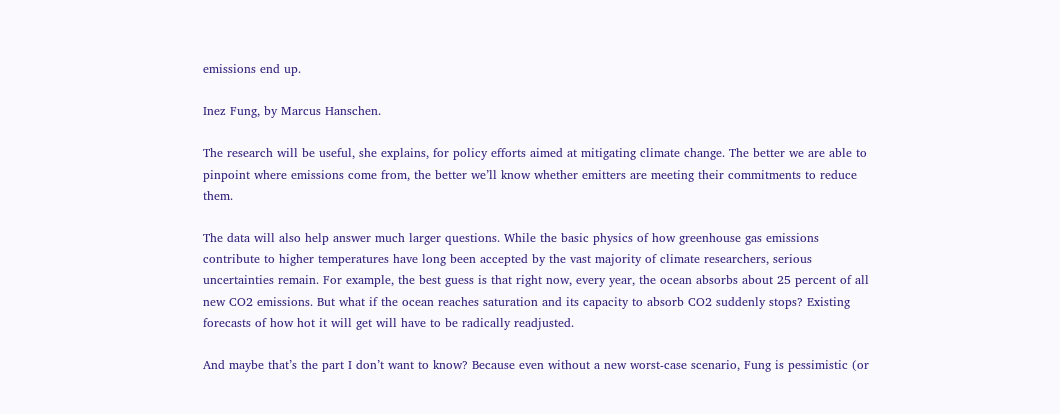emissions end up.

Inez Fung, by Marcus Hanschen.

The research will be useful, she explains, for policy efforts aimed at mitigating climate change. The better we are able to pinpoint where emissions come from, the better we’ll know whether emitters are meeting their commitments to reduce them.

The data will also help answer much larger questions. While the basic physics of how greenhouse gas emissions contribute to higher temperatures have long been accepted by the vast majority of climate researchers, serious uncertainties remain. For example, the best guess is that right now, every year, the ocean absorbs about 25 percent of all new CO2 emissions. But what if the ocean reaches saturation and its capacity to absorb CO2 suddenly stops? Existing forecasts of how hot it will get will have to be radically readjusted.

And maybe that’s the part I don’t want to know? Because even without a new worst-case scenario, Fung is pessimistic (or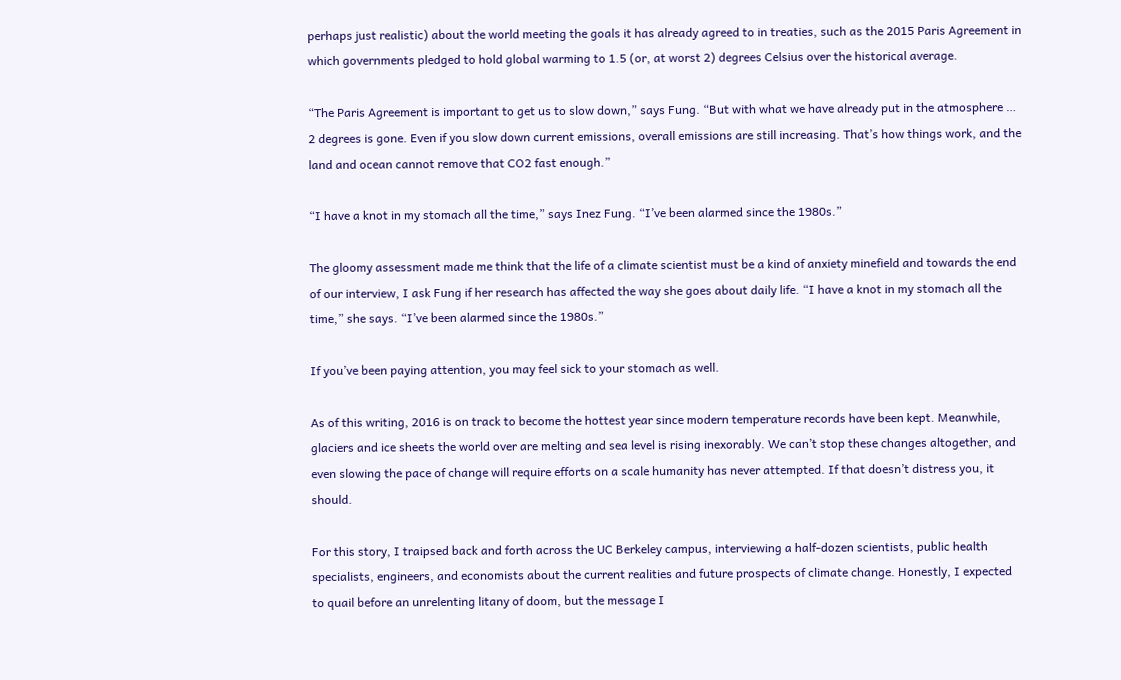perhaps just realistic) about the world meeting the goals it has already agreed to in treaties, such as the 2015 Paris Agreement in which governments pledged to hold global warming to 1.5 (or, at worst 2) degrees Celsius over the historical average.

“The Paris Agreement is important to get us to slow down,” says Fung. “But with what we have already put in the atmosphere … 2 degrees is gone. Even if you slow down current emissions, overall emissions are still increasing. That’s how things work, and the land and ocean cannot remove that CO2 fast enough.”

“I have a knot in my stomach all the time,” says Inez Fung. “I’ve been alarmed since the 1980s.”

The gloomy assessment made me think that the life of a climate scientist must be a kind of anxiety minefield and towards the end of our interview, I ask Fung if her research has affected the way she goes about daily life. “I have a knot in my stomach all the time,” she says. “I’ve been alarmed since the 1980s.”

If you’ve been paying attention, you may feel sick to your stomach as well.

As of this writing, 2016 is on track to become the hottest year since modern temperature records have been kept. Meanwhile, glaciers and ice sheets the world over are melting and sea level is rising inexorably. We can’t stop these changes altogether, and even slowing the pace of change will require efforts on a scale humanity has never attempted. If that doesn’t distress you, it should.

For this story, I traipsed back and forth across the UC Berkeley campus, interviewing a half-dozen scientists, public health specialists, engineers, and economists about the current realities and future prospects of climate change. Honestly, I expected to quail before an unrelenting litany of doom, but the message I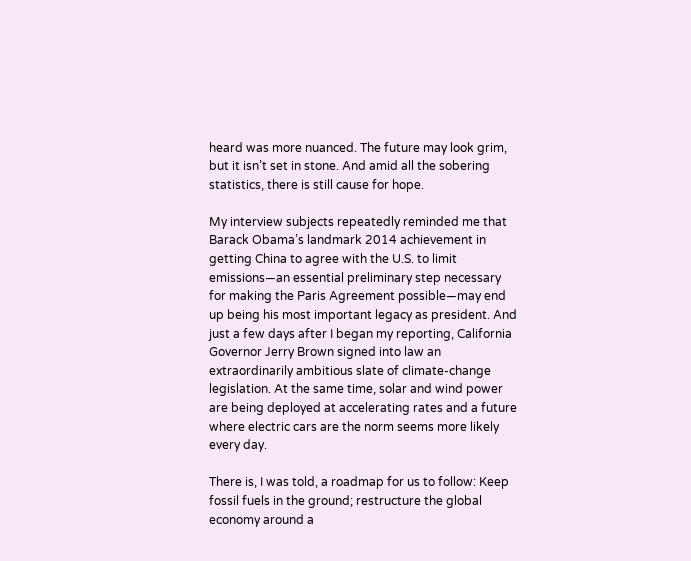heard was more nuanced. The future may look grim, but it isn’t set in stone. And amid all the sobering statistics, there is still cause for hope.

My interview subjects repeatedly reminded me that Barack Obama’s landmark 2014 achievement in getting China to agree with the U.S. to limit emissions—an essential preliminary step necessary for making the Paris Agreement possible—may end up being his most important legacy as president. And just a few days after I began my reporting, California Governor Jerry Brown signed into law an extraordinarily ambitious slate of climate-change legislation. At the same time, solar and wind power are being deployed at accelerating rates and a future where electric cars are the norm seems more likely every day.

There is, I was told, a roadmap for us to follow: Keep fossil fuels in the ground; restructure the global economy around a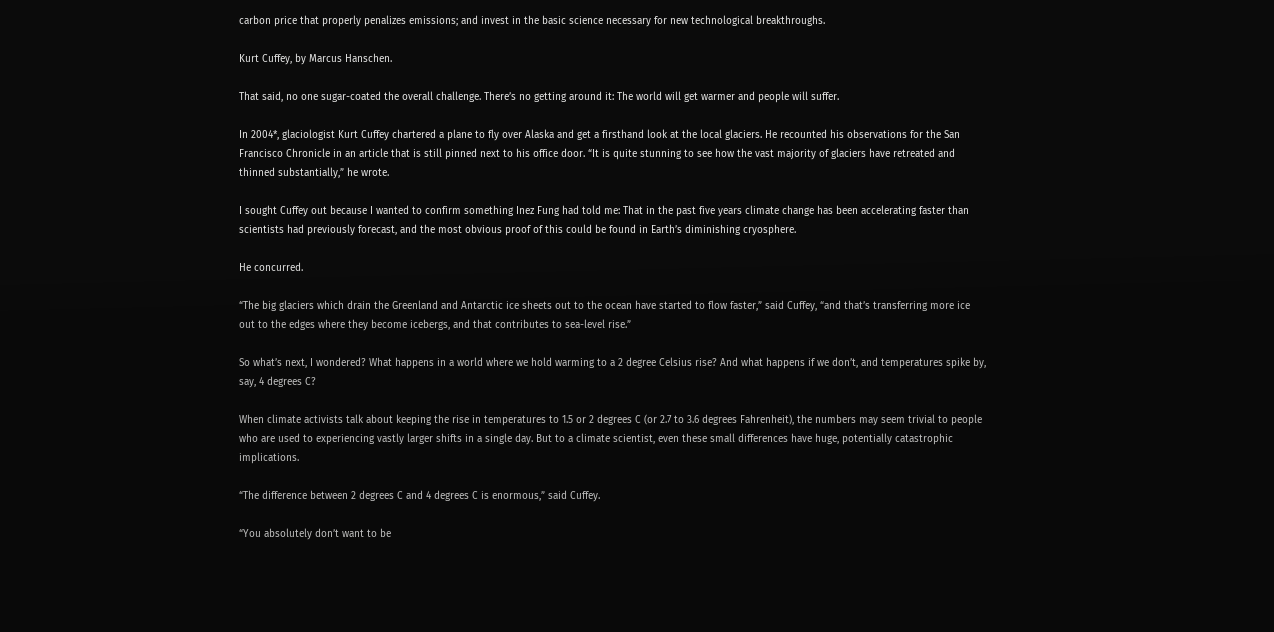carbon price that properly penalizes emissions; and invest in the basic science necessary for new technological breakthroughs.

Kurt Cuffey, by Marcus Hanschen.

That said, no one sugar-coated the overall challenge. There’s no getting around it: The world will get warmer and people will suffer.

In 2004*, glaciologist Kurt Cuffey chartered a plane to fly over Alaska and get a firsthand look at the local glaciers. He recounted his observations for the San Francisco Chronicle in an article that is still pinned next to his office door. “It is quite stunning to see how the vast majority of glaciers have retreated and thinned substantially,” he wrote.

I sought Cuffey out because I wanted to confirm something Inez Fung had told me: That in the past five years climate change has been accelerating faster than scientists had previously forecast, and the most obvious proof of this could be found in Earth’s diminishing cryosphere.

He concurred.

“The big glaciers which drain the Greenland and Antarctic ice sheets out to the ocean have started to flow faster,” said Cuffey, “and that’s transferring more ice out to the edges where they become icebergs, and that contributes to sea-level rise.”

So what’s next, I wondered? What happens in a world where we hold warming to a 2 degree Celsius rise? And what happens if we don’t, and temperatures spike by, say, 4 degrees C?

When climate activists talk about keeping the rise in temperatures to 1.5 or 2 degrees C (or 2.7 to 3.6 degrees Fahrenheit), the numbers may seem trivial to people who are used to experiencing vastly larger shifts in a single day. But to a climate scientist, even these small differences have huge, potentially catastrophic implications.

“The difference between 2 degrees C and 4 degrees C is enormous,” said Cuffey.

“You absolutely don’t want to be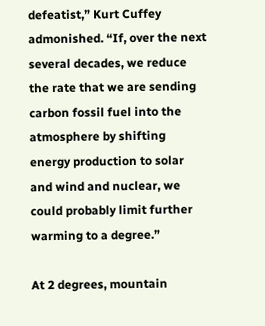defeatist,” Kurt Cuffey admonished. “If, over the next several decades, we reduce the rate that we are sending carbon fossil fuel into the atmosphere by shifting energy production to solar and wind and nuclear, we could probably limit further warming to a degree.”

At 2 degrees, mountain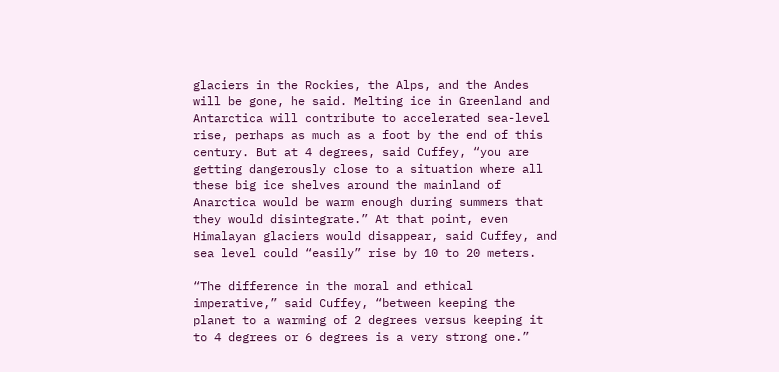glaciers in the Rockies, the Alps, and the Andes will be gone, he said. Melting ice in Greenland and Antarctica will contribute to accelerated sea-level rise, perhaps as much as a foot by the end of this century. But at 4 degrees, said Cuffey, “you are getting dangerously close to a situation where all these big ice shelves around the mainland of Anarctica would be warm enough during summers that they would disintegrate.” At that point, even Himalayan glaciers would disappear, said Cuffey, and sea level could “easily” rise by 10 to 20 meters.

“The difference in the moral and ethical imperative,” said Cuffey, “between keeping the planet to a warming of 2 degrees versus keeping it to 4 degrees or 6 degrees is a very strong one.”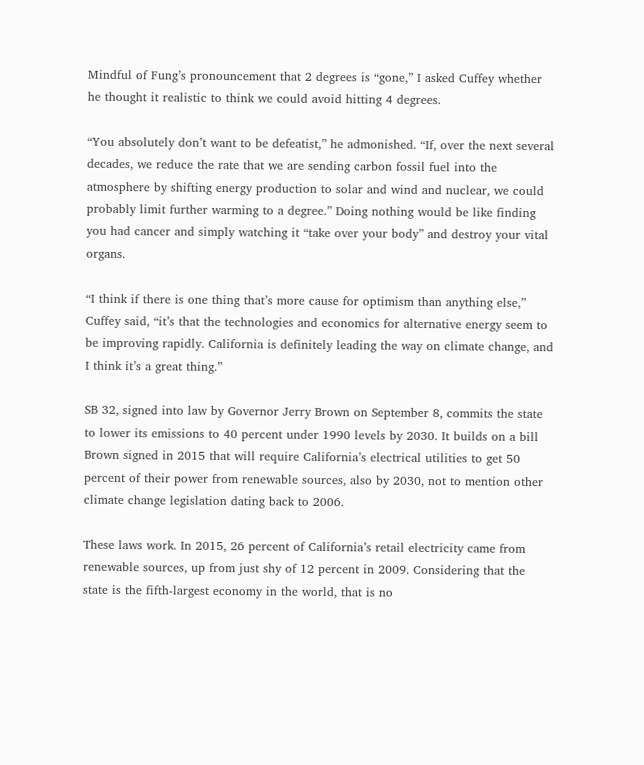Mindful of Fung’s pronouncement that 2 degrees is “gone,” I asked Cuffey whether he thought it realistic to think we could avoid hitting 4 degrees.

“You absolutely don’t want to be defeatist,” he admonished. “If, over the next several decades, we reduce the rate that we are sending carbon fossil fuel into the atmosphere by shifting energy production to solar and wind and nuclear, we could probably limit further warming to a degree.” Doing nothing would be like finding you had cancer and simply watching it “take over your body” and destroy your vital organs.

“I think if there is one thing that’s more cause for optimism than anything else,” Cuffey said, “it’s that the technologies and economics for alternative energy seem to be improving rapidly. California is definitely leading the way on climate change, and I think it’s a great thing.”

SB 32, signed into law by Governor Jerry Brown on September 8, commits the state to lower its emissions to 40 percent under 1990 levels by 2030. It builds on a bill Brown signed in 2015 that will require California’s electrical utilities to get 50 percent of their power from renewable sources, also by 2030, not to mention other climate change legislation dating back to 2006.

These laws work. In 2015, 26 percent of California’s retail electricity came from renewable sources, up from just shy of 12 percent in 2009. Considering that the state is the fifth-largest economy in the world, that is no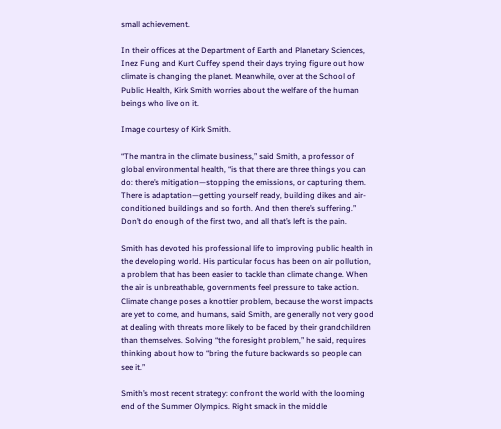small achievement.

In their offices at the Department of Earth and Planetary Sciences, Inez Fung and Kurt Cuffey spend their days trying figure out how climate is changing the planet. Meanwhile, over at the School of Public Health, Kirk Smith worries about the welfare of the human beings who live on it.

Image courtesy of Kirk Smith.

“The mantra in the climate business,” said Smith, a professor of global environmental health, “is that there are three things you can do: there’s mitigation—stopping the emissions, or capturing them. There is adaptation—getting yourself ready, building dikes and air-conditioned buildings and so forth. And then there’s suffering.” Don’t do enough of the first two, and all that’s left is the pain.

Smith has devoted his professional life to improving public health in the developing world. His particular focus has been on air pollution, a problem that has been easier to tackle than climate change. When the air is unbreathable, governments feel pressure to take action. Climate change poses a knottier problem, because the worst impacts are yet to come, and humans, said Smith, are generally not very good at dealing with threats more likely to be faced by their grandchildren than themselves. Solving “the foresight problem,” he said, requires thinking about how to “bring the future backwards so people can see it.”

Smith’s most recent strategy: confront the world with the looming end of the Summer Olympics. Right smack in the middle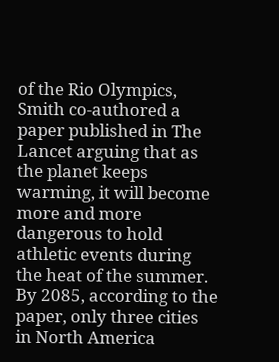of the Rio Olympics, Smith co-authored a paper published in The Lancet arguing that as the planet keeps warming, it will become more and more dangerous to hold athletic events during the heat of the summer. By 2085, according to the paper, only three cities in North America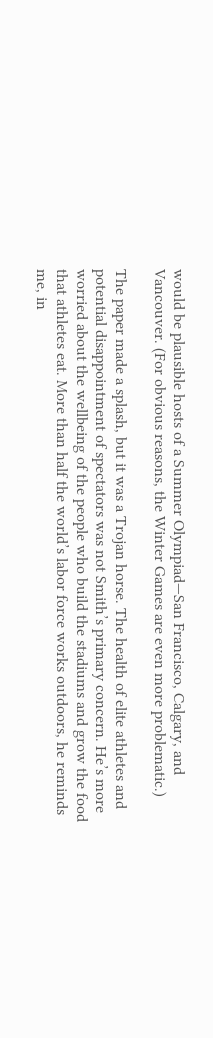would be plausible hosts of a Summer Olympiad—San Francisco, Calgary, and Vancouver. (For obvious reasons, the Winter Games are even more problematic.)

The paper made a splash, but it was a Trojan horse. The health of elite athletes and potential disappointment of spectators was not Smith’s primary concern. He’s more worried about the wellbeing of the people who build the stadiums and grow the food that athletes eat. More than half the world’s labor force works outdoors, he reminds me, in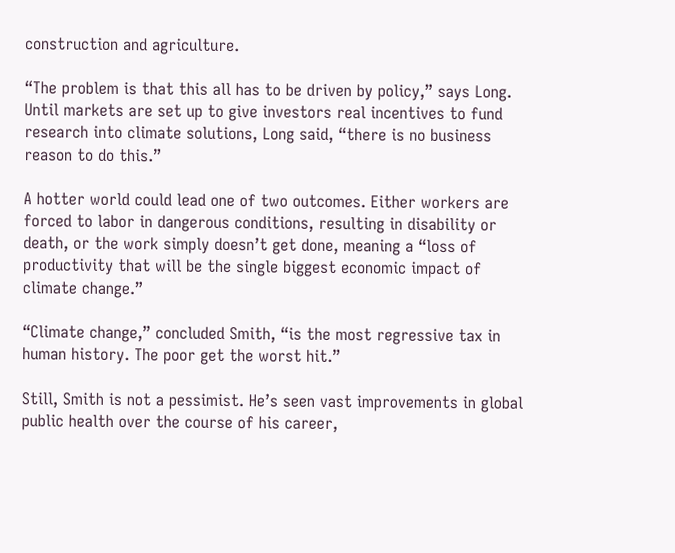construction and agriculture.

“The problem is that this all has to be driven by policy,” says Long. Until markets are set up to give investors real incentives to fund research into climate solutions, Long said, “there is no business reason to do this.”

A hotter world could lead one of two outcomes. Either workers are forced to labor in dangerous conditions, resulting in disability or death, or the work simply doesn’t get done, meaning a “loss of productivity that will be the single biggest economic impact of climate change.”

“Climate change,” concluded Smith, “is the most regressive tax in human history. The poor get the worst hit.”

Still, Smith is not a pessimist. He’s seen vast improvements in global public health over the course of his career,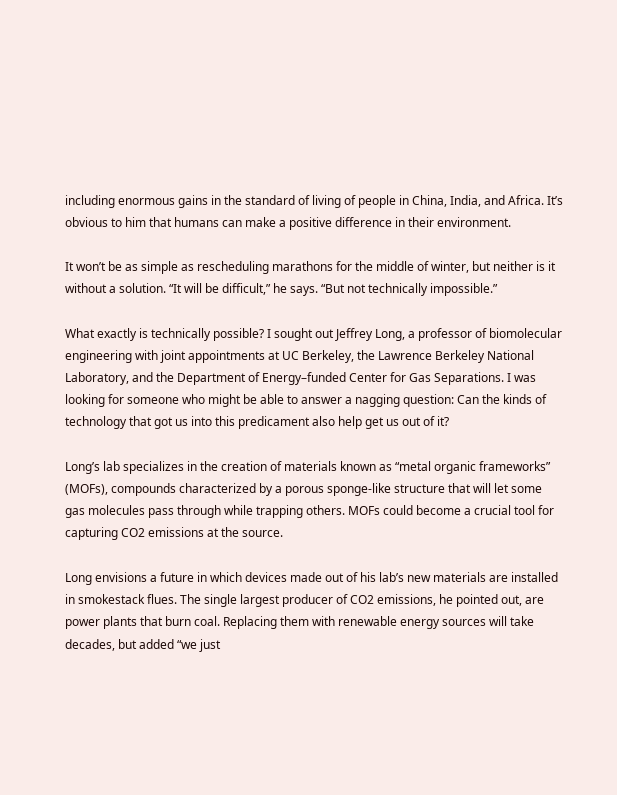including enormous gains in the standard of living of people in China, India, and Africa. It’s obvious to him that humans can make a positive difference in their environment.

It won’t be as simple as rescheduling marathons for the middle of winter, but neither is it without a solution. “It will be difficult,” he says. “But not technically impossible.”

What exactly is technically possible? I sought out Jeffrey Long, a professor of biomolecular engineering with joint appointments at UC Berkeley, the Lawrence Berkeley National Laboratory, and the Department of Energy–funded Center for Gas Separations. I was looking for someone who might be able to answer a nagging question: Can the kinds of technology that got us into this predicament also help get us out of it?

Long’s lab specializes in the creation of materials known as “metal organic frameworks” (MOFs), compounds characterized by a porous sponge-like structure that will let some gas molecules pass through while trapping others. MOFs could become a crucial tool for capturing CO2 emissions at the source.

Long envisions a future in which devices made out of his lab’s new materials are installed in smokestack flues. The single largest producer of CO2 emissions, he pointed out, are power plants that burn coal. Replacing them with renewable energy sources will take decades, but added “we just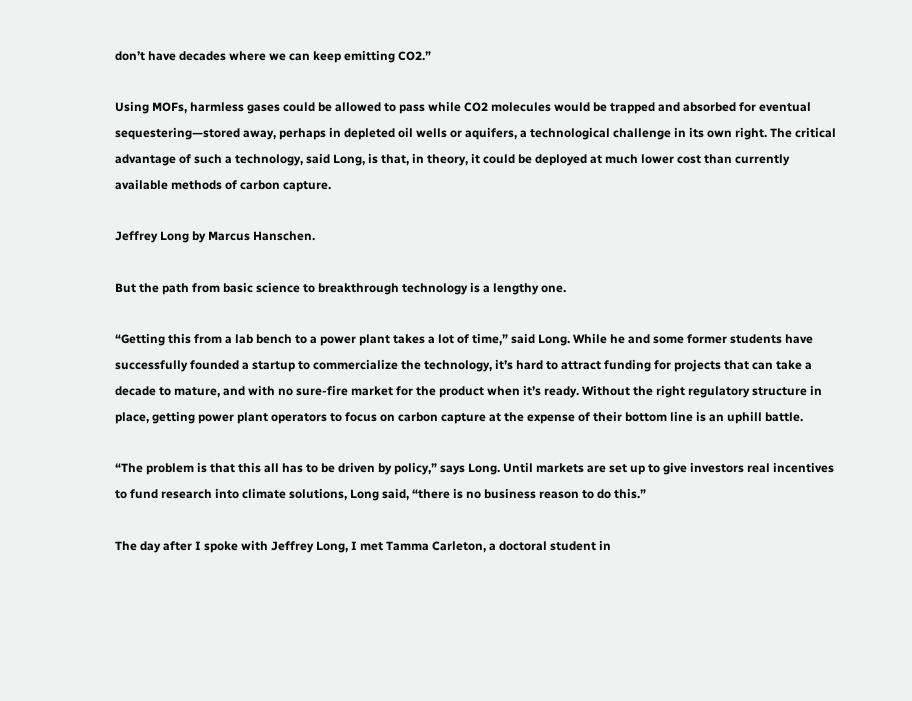don’t have decades where we can keep emitting CO2.”

Using MOFs, harmless gases could be allowed to pass while CO2 molecules would be trapped and absorbed for eventual sequestering—stored away, perhaps in depleted oil wells or aquifers, a technological challenge in its own right. The critical advantage of such a technology, said Long, is that, in theory, it could be deployed at much lower cost than currently available methods of carbon capture.

Jeffrey Long by Marcus Hanschen.

But the path from basic science to breakthrough technology is a lengthy one.

“Getting this from a lab bench to a power plant takes a lot of time,” said Long. While he and some former students have successfully founded a startup to commercialize the technology, it’s hard to attract funding for projects that can take a decade to mature, and with no sure-fire market for the product when it’s ready. Without the right regulatory structure in place, getting power plant operators to focus on carbon capture at the expense of their bottom line is an uphill battle.

“The problem is that this all has to be driven by policy,” says Long. Until markets are set up to give investors real incentives to fund research into climate solutions, Long said, “there is no business reason to do this.”

The day after I spoke with Jeffrey Long, I met Tamma Carleton, a doctoral student in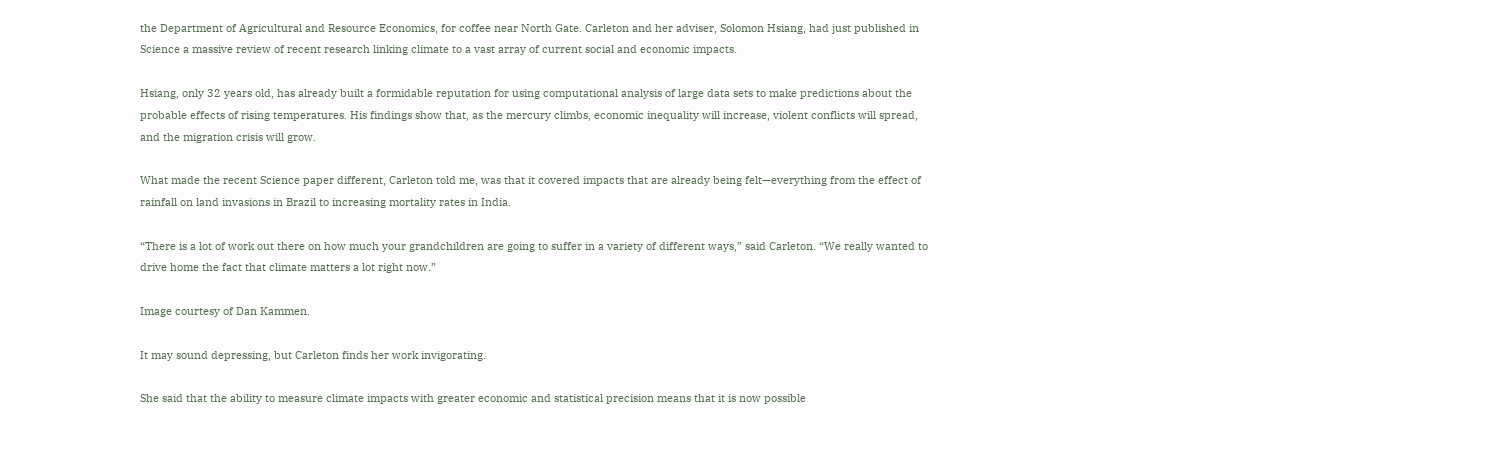the Department of Agricultural and Resource Economics, for coffee near North Gate. Carleton and her adviser, Solomon Hsiang, had just published in Science a massive review of recent research linking climate to a vast array of current social and economic impacts.

Hsiang, only 32 years old, has already built a formidable reputation for using computational analysis of large data sets to make predictions about the probable effects of rising temperatures. His findings show that, as the mercury climbs, economic inequality will increase, violent conflicts will spread, and the migration crisis will grow.

What made the recent Science paper different, Carleton told me, was that it covered impacts that are already being felt—everything from the effect of rainfall on land invasions in Brazil to increasing mortality rates in India.

“There is a lot of work out there on how much your grandchildren are going to suffer in a variety of different ways,” said Carleton. “We really wanted to drive home the fact that climate matters a lot right now.”

Image courtesy of Dan Kammen.

It may sound depressing, but Carleton finds her work invigorating.

She said that the ability to measure climate impacts with greater economic and statistical precision means that it is now possible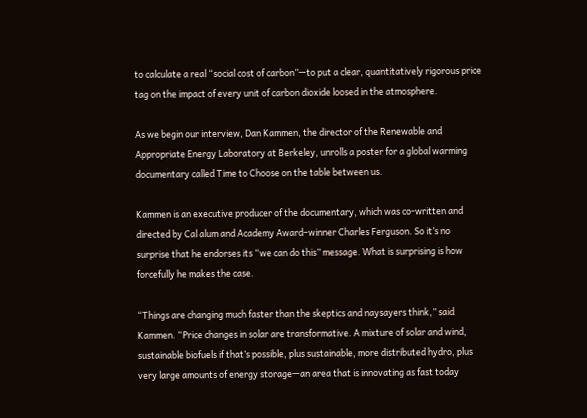to calculate a real “social cost of carbon”—to put a clear, quantitatively rigorous price tag on the impact of every unit of carbon dioxide loosed in the atmosphere.

As we begin our interview, Dan Kammen, the director of the Renewable and Appropriate Energy Laboratory at Berkeley, unrolls a poster for a global warming documentary called Time to Choose on the table between us.

Kammen is an executive producer of the documentary, which was co-written and directed by Cal alum and Academy Award–winner Charles Ferguson. So it’s no surprise that he endorses its “we can do this” message. What is surprising is how forcefully he makes the case.

“Things are changing much faster than the skeptics and naysayers think,” said Kammen. “Price changes in solar are transformative. A mixture of solar and wind, sustainable biofuels if that’s possible, plus sustainable, more distributed hydro, plus very large amounts of energy storage—an area that is innovating as fast today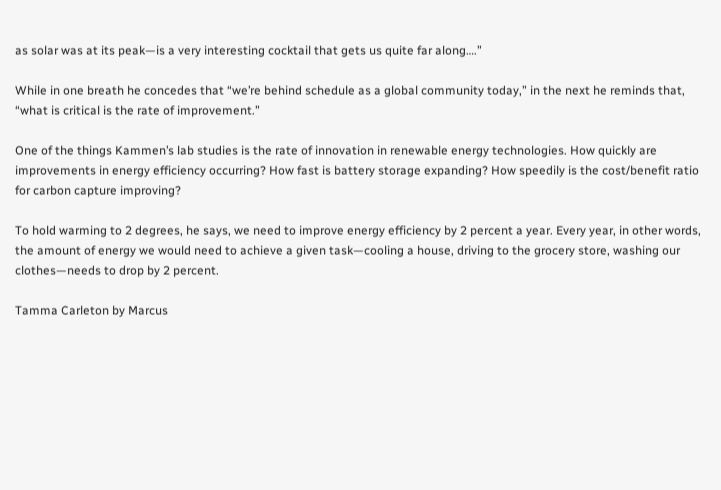as solar was at its peak—is a very interesting cocktail that gets us quite far along….”

While in one breath he concedes that “we’re behind schedule as a global community today,” in the next he reminds that, “what is critical is the rate of improvement.”

One of the things Kammen’s lab studies is the rate of innovation in renewable energy technologies. How quickly are improvements in energy efficiency occurring? How fast is battery storage expanding? How speedily is the cost/benefit ratio for carbon capture improving?

To hold warming to 2 degrees, he says, we need to improve energy efficiency by 2 percent a year. Every year, in other words, the amount of energy we would need to achieve a given task—cooling a house, driving to the grocery store, washing our clothes—needs to drop by 2 percent.

Tamma Carleton by Marcus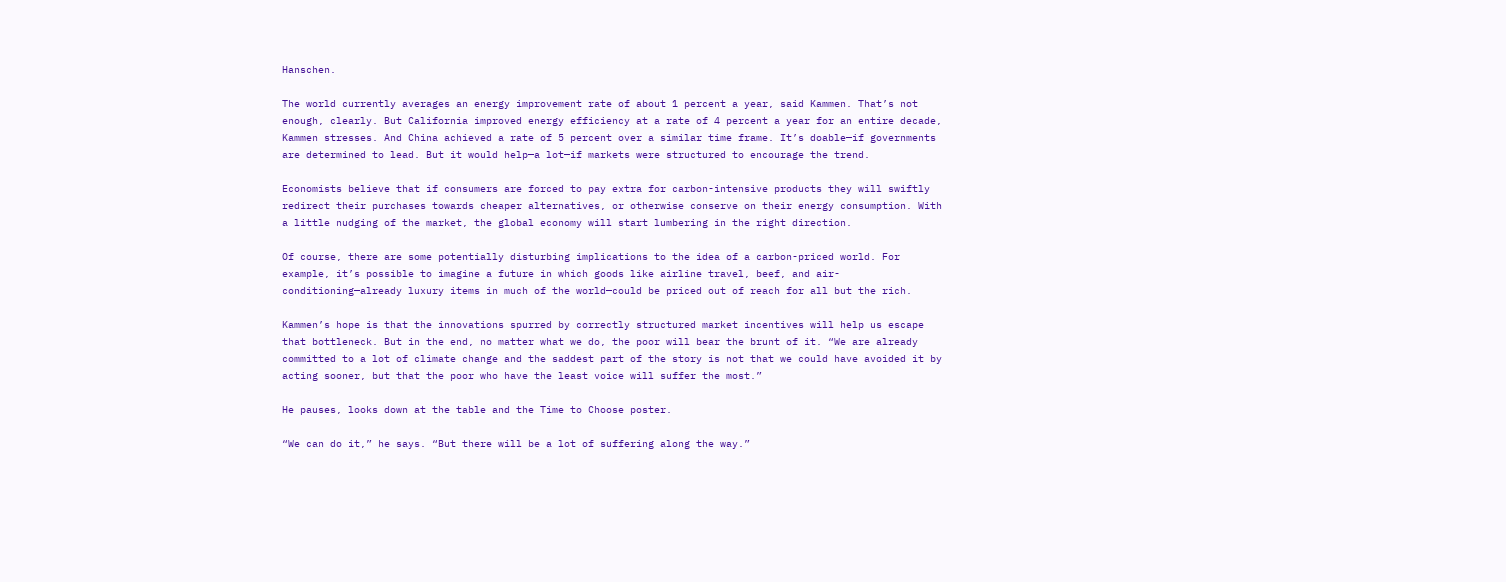Hanschen.

The world currently averages an energy improvement rate of about 1 percent a year, said Kammen. That’s not enough, clearly. But California improved energy efficiency at a rate of 4 percent a year for an entire decade, Kammen stresses. And China achieved a rate of 5 percent over a similar time frame. It’s doable—if governments are determined to lead. But it would help—a lot—if markets were structured to encourage the trend.

Economists believe that if consumers are forced to pay extra for carbon-intensive products they will swiftly redirect their purchases towards cheaper alternatives, or otherwise conserve on their energy consumption. With a little nudging of the market, the global economy will start lumbering in the right direction.

Of course, there are some potentially disturbing implications to the idea of a carbon-priced world. For example, it’s possible to imagine a future in which goods like airline travel, beef, and air-conditioning—already luxury items in much of the world—could be priced out of reach for all but the rich.

Kammen’s hope is that the innovations spurred by correctly structured market incentives will help us escape that bottleneck. But in the end, no matter what we do, the poor will bear the brunt of it. “We are already committed to a lot of climate change and the saddest part of the story is not that we could have avoided it by acting sooner, but that the poor who have the least voice will suffer the most.”

He pauses, looks down at the table and the Time to Choose poster.

“We can do it,” he says. “But there will be a lot of suffering along the way.”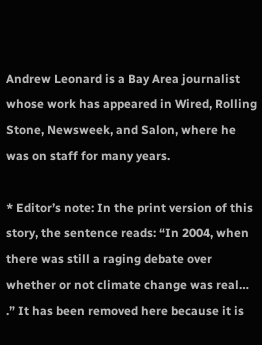Andrew Leonard is a Bay Area journalist whose work has appeared in Wired, Rolling Stone, Newsweek, and Salon, where he was on staff for many years.

* Editor’s note: In the print version of this story, the sentence reads: “In 2004, when there was still a raging debate over whether or not climate change was real… .” It has been removed here because it is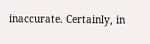inaccurate. Certainly, in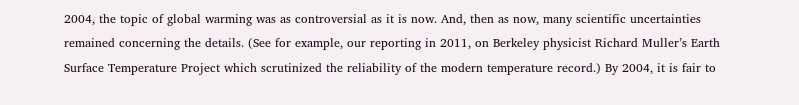2004, the topic of global warming was as controversial as it is now. And, then as now, many scientific uncertainties remained concerning the details. (See for example, our reporting in 2011, on Berkeley physicist Richard Muller’s Earth Surface Temperature Project which scrutinized the reliability of the modern temperature record.) By 2004, it is fair to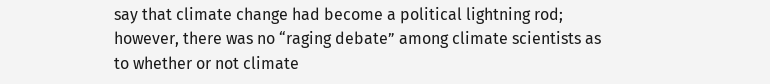say that climate change had become a political lightning rod; however, there was no “raging debate” among climate scientists as to whether or not climate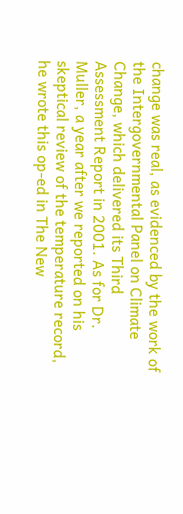change was real, as evidenced by the work of the Intergovernmental Panel on Climate Change, which delivered its Third Assessment Report in 2001. As for Dr. Muller, a year after we reported on his skeptical review of the temperature record, he wrote this op-ed in The New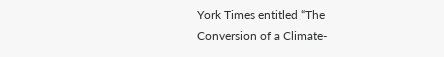York Times entitled “The Conversion of a Climate-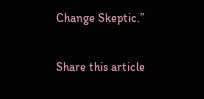Change Skeptic.”

Share this article